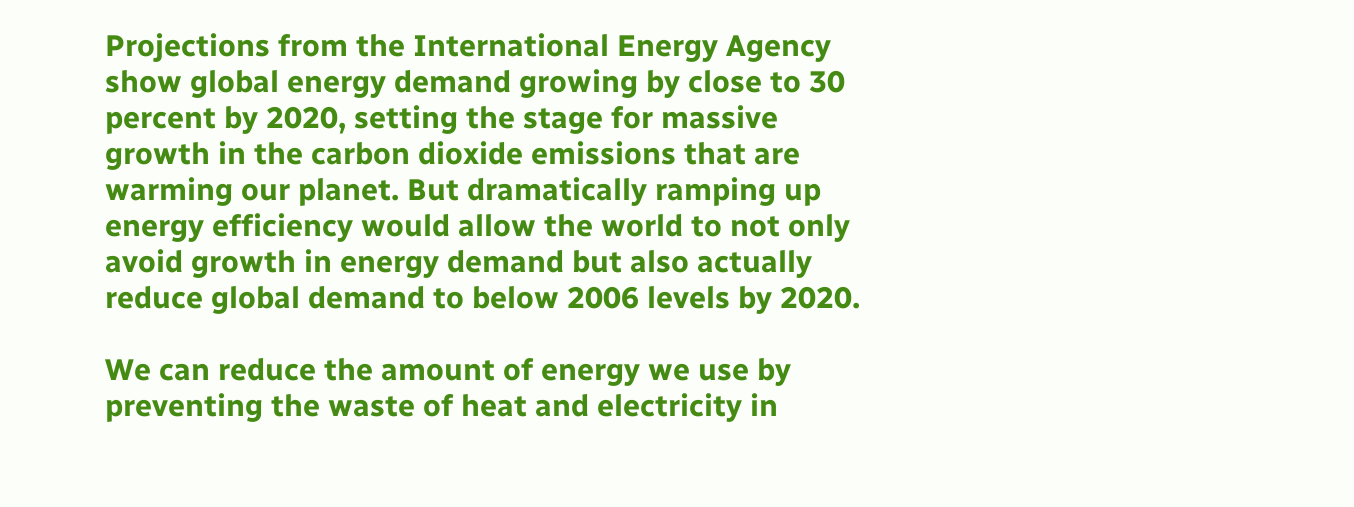Projections from the International Energy Agency show global energy demand growing by close to 30 percent by 2020, setting the stage for massive growth in the carbon dioxide emissions that are warming our planet. But dramatically ramping up energy efficiency would allow the world to not only avoid growth in energy demand but also actually reduce global demand to below 2006 levels by 2020.

We can reduce the amount of energy we use by preventing the waste of heat and electricity in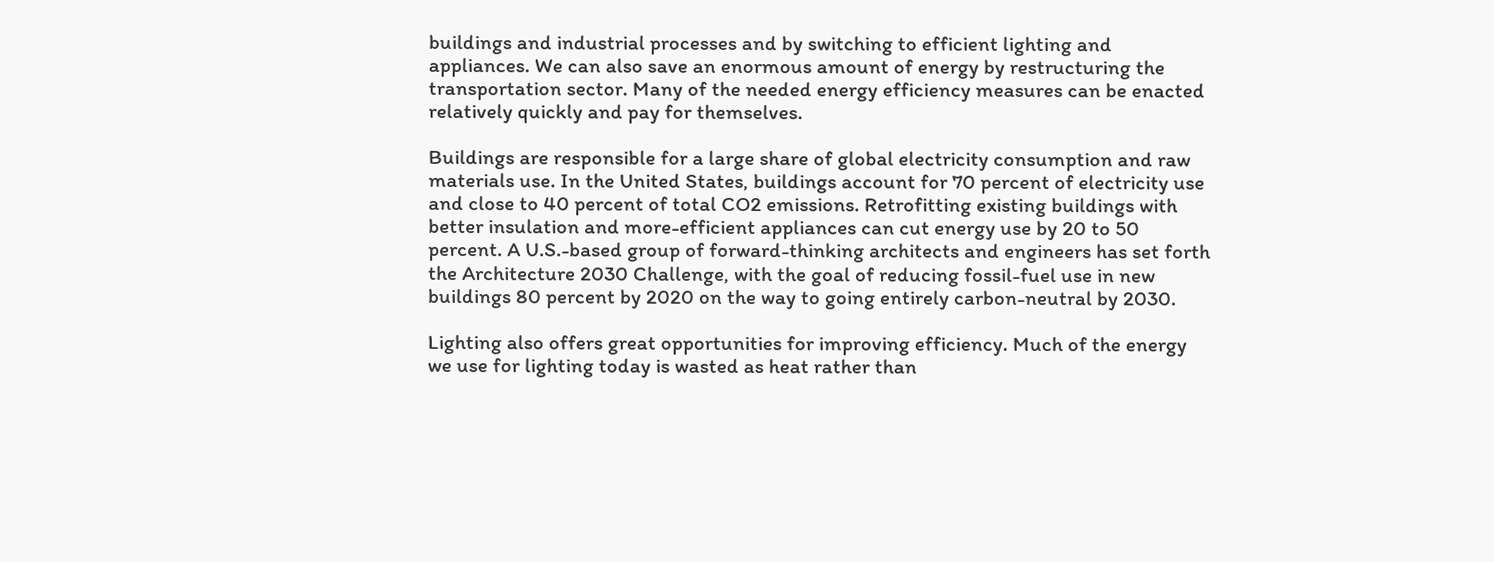buildings and industrial processes and by switching to efficient lighting and appliances. We can also save an enormous amount of energy by restructuring the transportation sector. Many of the needed energy efficiency measures can be enacted relatively quickly and pay for themselves.

Buildings are responsible for a large share of global electricity consumption and raw materials use. In the United States, buildings account for 70 percent of electricity use and close to 40 percent of total CO2 emissions. Retrofitting existing buildings with better insulation and more-efficient appliances can cut energy use by 20 to 50 percent. A U.S.-based group of forward-thinking architects and engineers has set forth the Architecture 2030 Challenge, with the goal of reducing fossil-fuel use in new buildings 80 percent by 2020 on the way to going entirely carbon-neutral by 2030.

Lighting also offers great opportunities for improving efficiency. Much of the energy we use for lighting today is wasted as heat rather than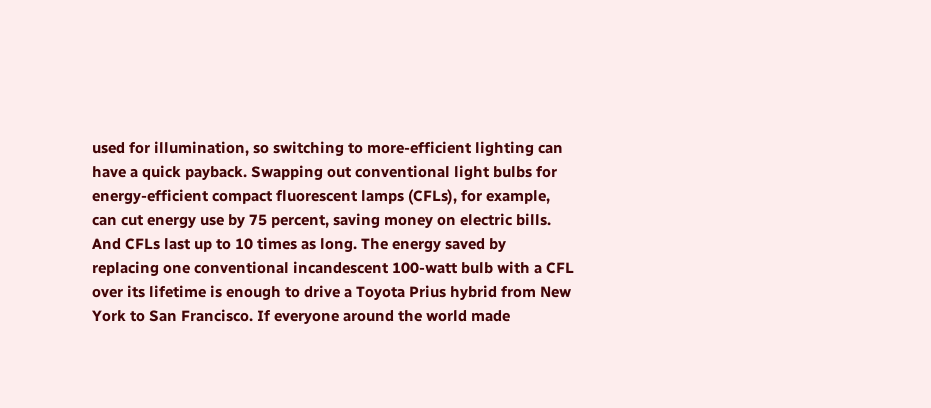used for illumination, so switching to more-efficient lighting can have a quick payback. Swapping out conventional light bulbs for energy-efficient compact fluorescent lamps (CFLs), for example, can cut energy use by 75 percent, saving money on electric bills. And CFLs last up to 10 times as long. The energy saved by replacing one conventional incandescent 100-watt bulb with a CFL over its lifetime is enough to drive a Toyota Prius hybrid from New York to San Francisco. If everyone around the world made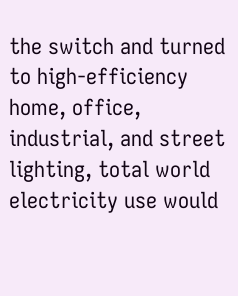the switch and turned to high-efficiency home, office, industrial, and street lighting, total world electricity use would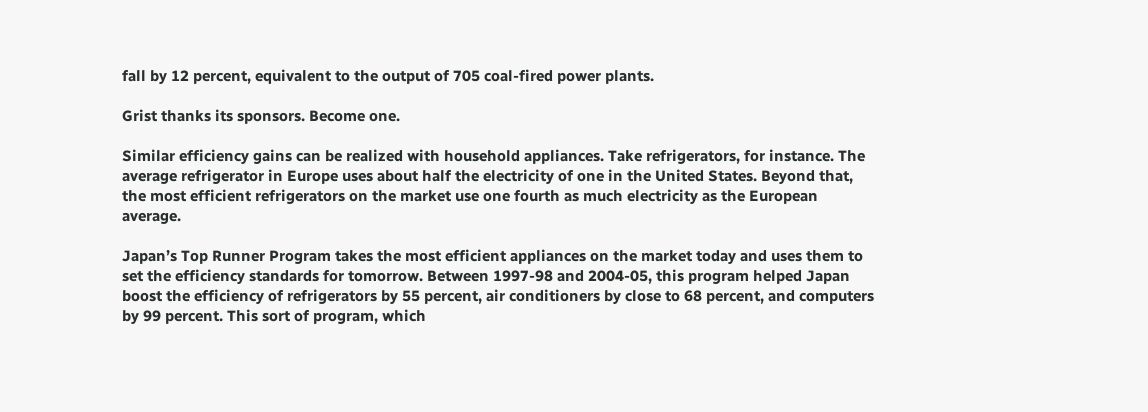fall by 12 percent, equivalent to the output of 705 coal-fired power plants.

Grist thanks its sponsors. Become one.

Similar efficiency gains can be realized with household appliances. Take refrigerators, for instance. The average refrigerator in Europe uses about half the electricity of one in the United States. Beyond that, the most efficient refrigerators on the market use one fourth as much electricity as the European average.

Japan’s Top Runner Program takes the most efficient appliances on the market today and uses them to set the efficiency standards for tomorrow. Between 1997-98 and 2004-05, this program helped Japan boost the efficiency of refrigerators by 55 percent, air conditioners by close to 68 percent, and computers by 99 percent. This sort of program, which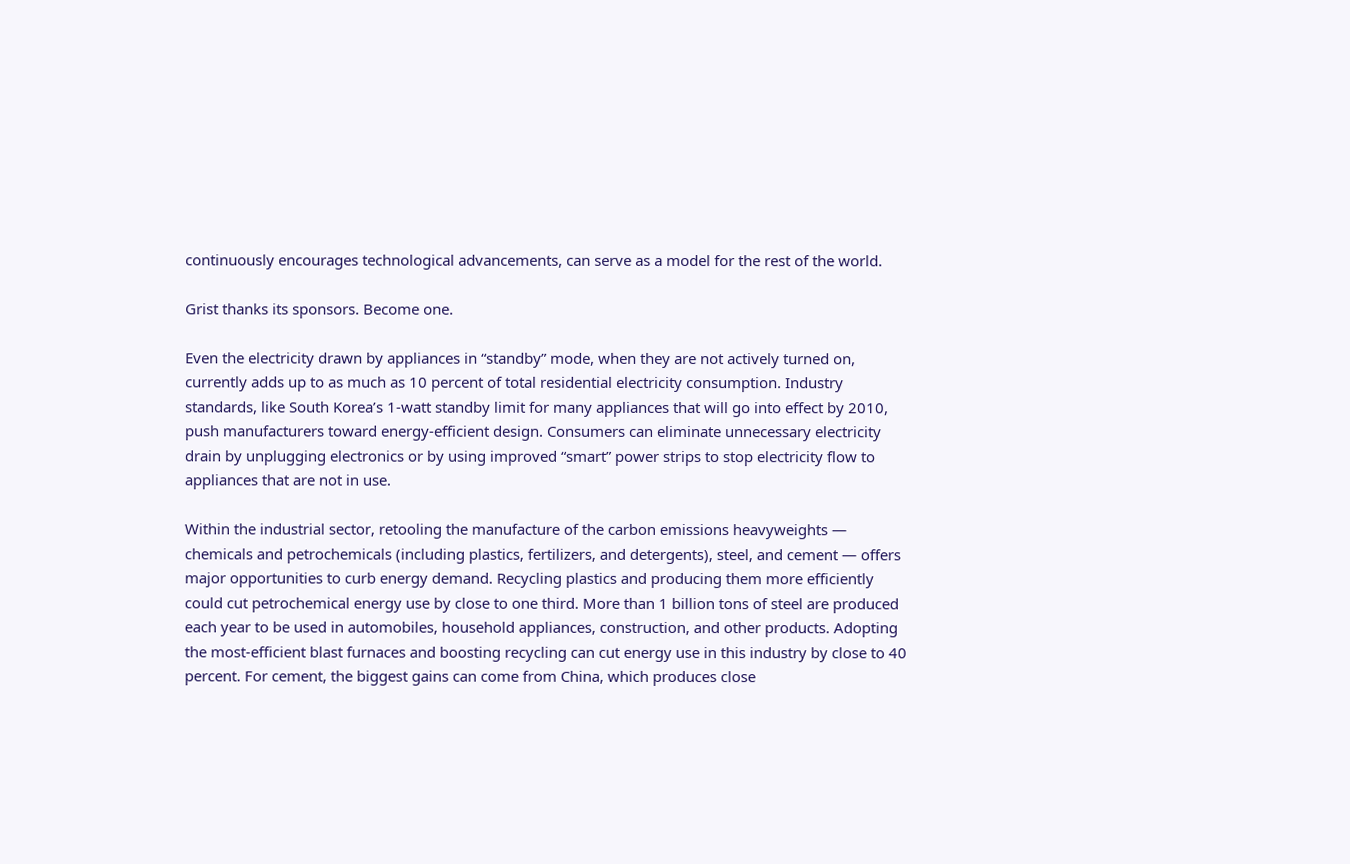continuously encourages technological advancements, can serve as a model for the rest of the world.

Grist thanks its sponsors. Become one.

Even the electricity drawn by appliances in “standby” mode, when they are not actively turned on, currently adds up to as much as 10 percent of total residential electricity consumption. Industry standards, like South Korea’s 1-watt standby limit for many appliances that will go into effect by 2010, push manufacturers toward energy-efficient design. Consumers can eliminate unnecessary electricity drain by unplugging electronics or by using improved “smart” power strips to stop electricity flow to appliances that are not in use.

Within the industrial sector, retooling the manufacture of the carbon emissions heavyweights — chemicals and petrochemicals (including plastics, fertilizers, and detergents), steel, and cement — offers major opportunities to curb energy demand. Recycling plastics and producing them more efficiently could cut petrochemical energy use by close to one third. More than 1 billion tons of steel are produced each year to be used in automobiles, household appliances, construction, and other products. Adopting the most-efficient blast furnaces and boosting recycling can cut energy use in this industry by close to 40 percent. For cement, the biggest gains can come from China, which produces close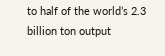to half of the world’s 2.3 billion ton output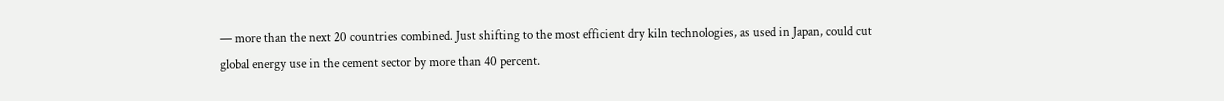— more than the next 20 countries combined. Just shifting to the most efficient dry kiln technologies, as used in Japan, could cut global energy use in the cement sector by more than 40 percent.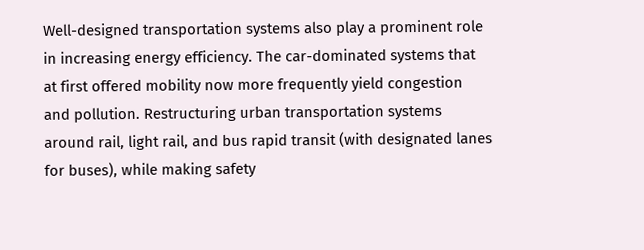Well-designed transportation systems also play a prominent role in increasing energy efficiency. The car-dominated systems that at first offered mobility now more frequently yield congestion and pollution. Restructuring urban transportation systems around rail, light rail, and bus rapid transit (with designated lanes for buses), while making safety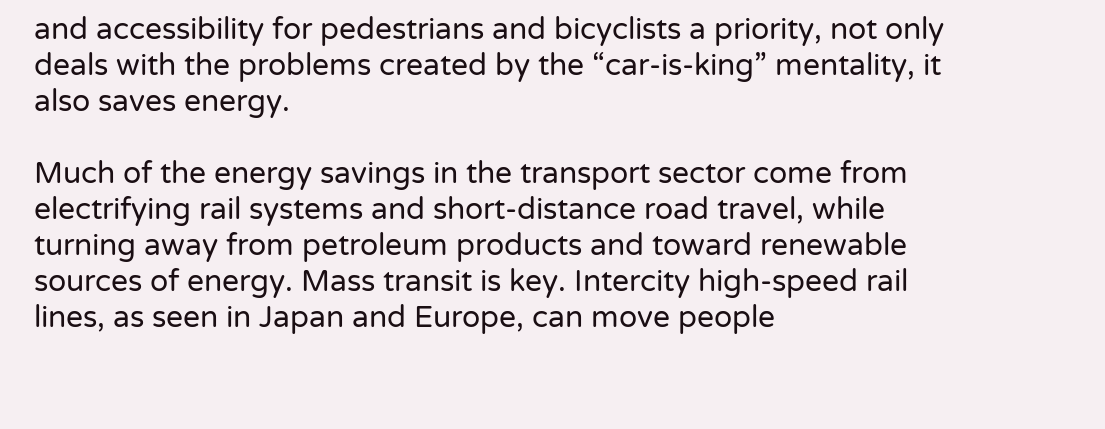and accessibility for pedestrians and bicyclists a priority, not only deals with the problems created by the “car-is-king” mentality, it also saves energy.

Much of the energy savings in the transport sector come from electrifying rail systems and short-distance road travel, while turning away from petroleum products and toward renewable sources of energy. Mass transit is key. Intercity high-speed rail lines, as seen in Japan and Europe, can move people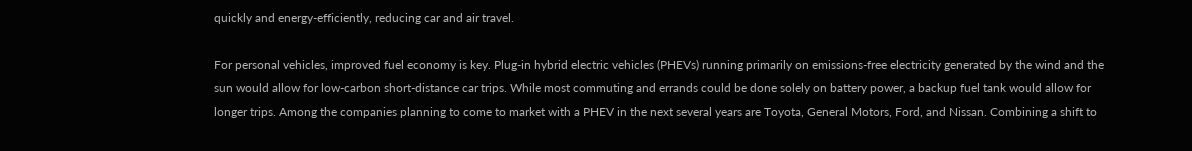quickly and energy-efficiently, reducing car and air travel.

For personal vehicles, improved fuel economy is key. Plug-in hybrid electric vehicles (PHEVs) running primarily on emissions-free electricity generated by the wind and the sun would allow for low-carbon short-distance car trips. While most commuting and errands could be done solely on battery power, a backup fuel tank would allow for longer trips. Among the companies planning to come to market with a PHEV in the next several years are Toyota, General Motors, Ford, and Nissan. Combining a shift to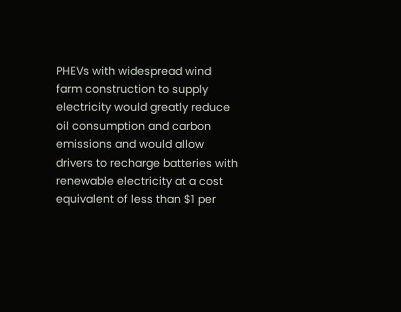PHEVs with widespread wind farm construction to supply electricity would greatly reduce oil consumption and carbon emissions and would allow drivers to recharge batteries with renewable electricity at a cost equivalent of less than $1 per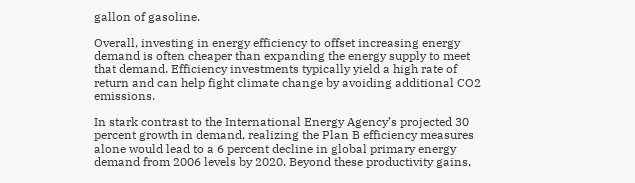gallon of gasoline.

Overall, investing in energy efficiency to offset increasing energy demand is often cheaper than expanding the energy supply to meet that demand. Efficiency investments typically yield a high rate of return and can help fight climate change by avoiding additional CO2 emissions.

In stark contrast to the International Energy Agency’s projected 30 percent growth in demand, realizing the Plan B efficiency measures alone would lead to a 6 percent decline in global primary energy demand from 2006 levels by 2020. Beyond these productivity gains,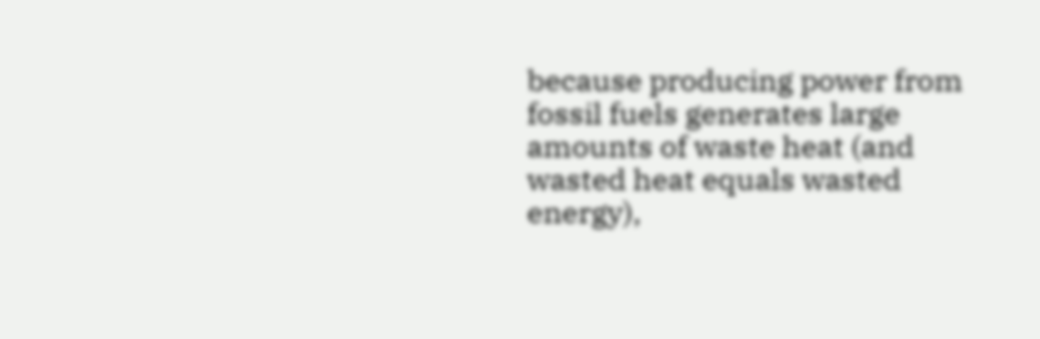because producing power from fossil fuels generates large amounts of waste heat (and wasted heat equals wasted energy),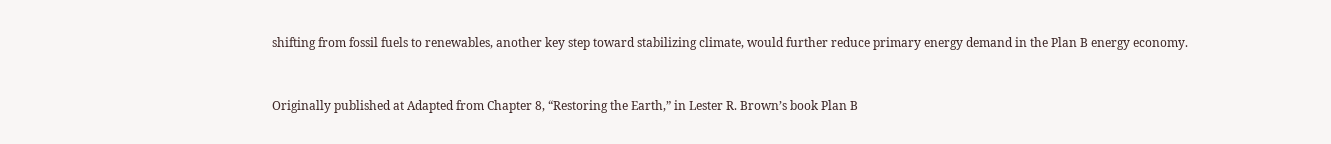shifting from fossil fuels to renewables, another key step toward stabilizing climate, would further reduce primary energy demand in the Plan B energy economy.


Originally published at Adapted from Chapter 8, “Restoring the Earth,” in Lester R. Brown’s book Plan B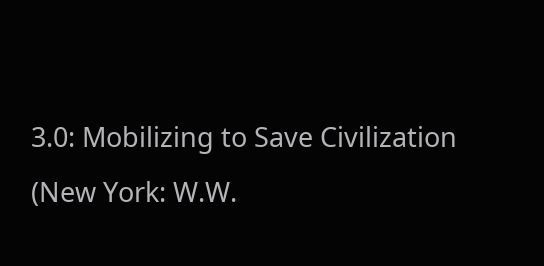3.0: Mobilizing to Save Civilization (New York: W.W.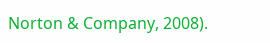Norton & Company, 2008).